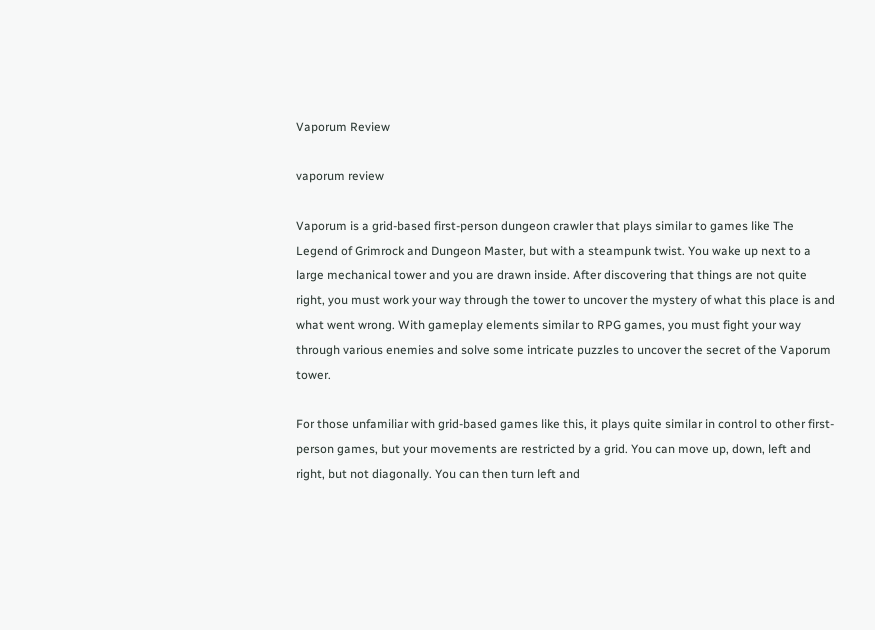Vaporum Review

vaporum review

Vaporum is a grid-based first-person dungeon crawler that plays similar to games like The Legend of Grimrock and Dungeon Master, but with a steampunk twist. You wake up next to a large mechanical tower and you are drawn inside. After discovering that things are not quite right, you must work your way through the tower to uncover the mystery of what this place is and what went wrong. With gameplay elements similar to RPG games, you must fight your way through various enemies and solve some intricate puzzles to uncover the secret of the Vaporum tower.

For those unfamiliar with grid-based games like this, it plays quite similar in control to other first-person games, but your movements are restricted by a grid. You can move up, down, left and right, but not diagonally. You can then turn left and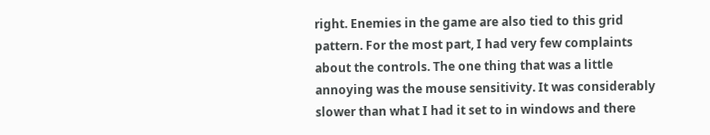right. Enemies in the game are also tied to this grid pattern. For the most part, I had very few complaints about the controls. The one thing that was a little annoying was the mouse sensitivity. It was considerably slower than what I had it set to in windows and there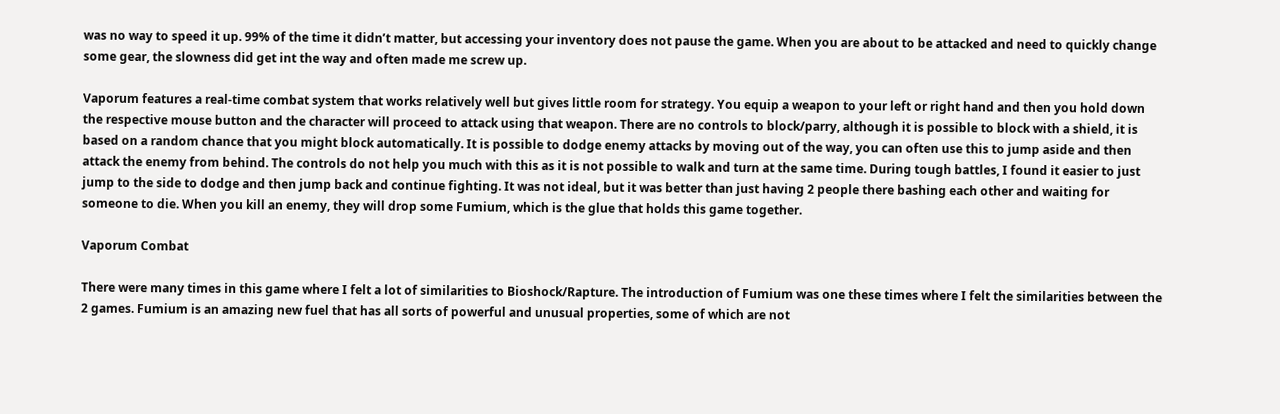was no way to speed it up. 99% of the time it didn’t matter, but accessing your inventory does not pause the game. When you are about to be attacked and need to quickly change some gear, the slowness did get int the way and often made me screw up.

Vaporum features a real-time combat system that works relatively well but gives little room for strategy. You equip a weapon to your left or right hand and then you hold down the respective mouse button and the character will proceed to attack using that weapon. There are no controls to block/parry, although it is possible to block with a shield, it is based on a random chance that you might block automatically. It is possible to dodge enemy attacks by moving out of the way, you can often use this to jump aside and then attack the enemy from behind. The controls do not help you much with this as it is not possible to walk and turn at the same time. During tough battles, I found it easier to just jump to the side to dodge and then jump back and continue fighting. It was not ideal, but it was better than just having 2 people there bashing each other and waiting for someone to die. When you kill an enemy, they will drop some Fumium, which is the glue that holds this game together.

Vaporum Combat

There were many times in this game where I felt a lot of similarities to Bioshock/Rapture. The introduction of Fumium was one these times where I felt the similarities between the 2 games. Fumium is an amazing new fuel that has all sorts of powerful and unusual properties, some of which are not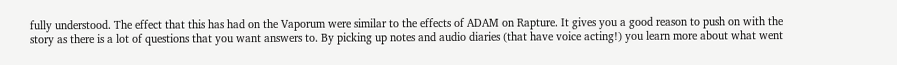fully understood. The effect that this has had on the Vaporum were similar to the effects of ADAM on Rapture. It gives you a good reason to push on with the story as there is a lot of questions that you want answers to. By picking up notes and audio diaries (that have voice acting!) you learn more about what went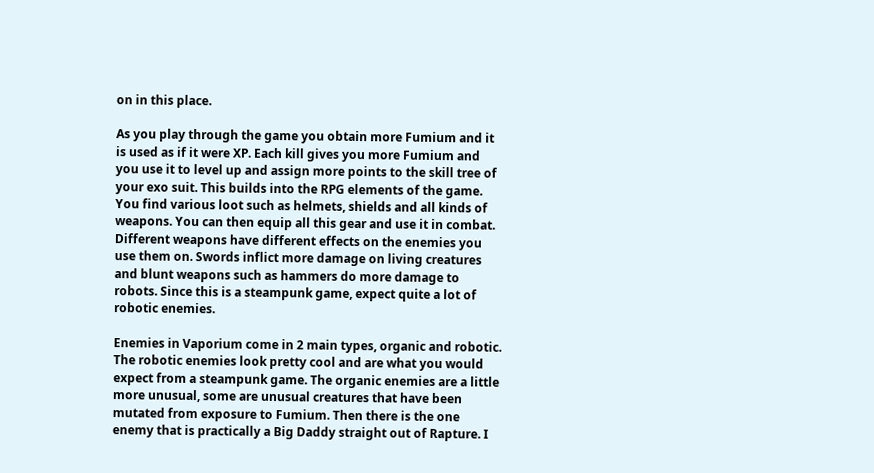on in this place.

As you play through the game you obtain more Fumium and it is used as if it were XP. Each kill gives you more Fumium and you use it to level up and assign more points to the skill tree of your exo suit. This builds into the RPG elements of the game. You find various loot such as helmets, shields and all kinds of weapons. You can then equip all this gear and use it in combat. Different weapons have different effects on the enemies you use them on. Swords inflict more damage on living creatures and blunt weapons such as hammers do more damage to robots. Since this is a steampunk game, expect quite a lot of robotic enemies.

Enemies in Vaporium come in 2 main types, organic and robotic. The robotic enemies look pretty cool and are what you would expect from a steampunk game. The organic enemies are a little more unusual, some are unusual creatures that have been mutated from exposure to Fumium. Then there is the one enemy that is practically a Big Daddy straight out of Rapture. I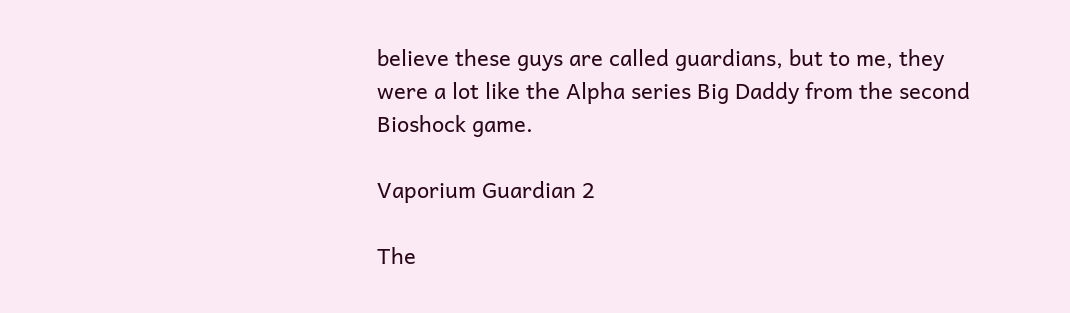believe these guys are called guardians, but to me, they were a lot like the Alpha series Big Daddy from the second Bioshock game.

Vaporium Guardian 2

The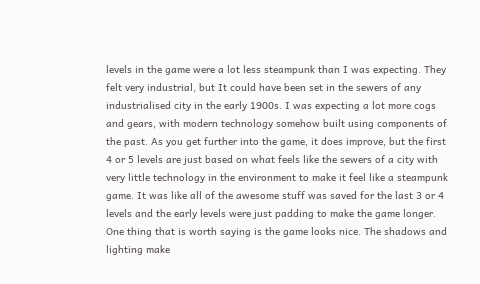levels in the game were a lot less steampunk than I was expecting. They felt very industrial, but It could have been set in the sewers of any industrialised city in the early 1900s. I was expecting a lot more cogs and gears, with modern technology somehow built using components of the past. As you get further into the game, it does improve, but the first 4 or 5 levels are just based on what feels like the sewers of a city with very little technology in the environment to make it feel like a steampunk game. It was like all of the awesome stuff was saved for the last 3 or 4 levels and the early levels were just padding to make the game longer. One thing that is worth saying is the game looks nice. The shadows and lighting make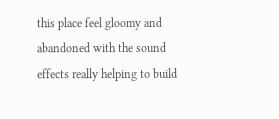this place feel gloomy and abandoned with the sound effects really helping to build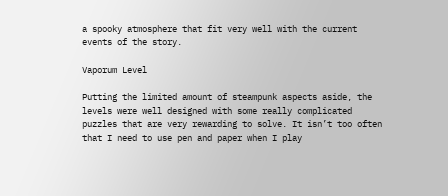a spooky atmosphere that fit very well with the current events of the story.

Vaporum Level

Putting the limited amount of steampunk aspects aside, the levels were well designed with some really complicated puzzles that are very rewarding to solve. It isn’t too often that I need to use pen and paper when I play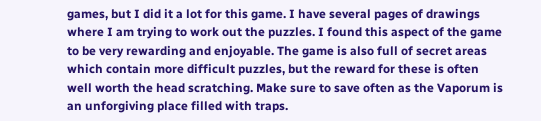games, but I did it a lot for this game. I have several pages of drawings where I am trying to work out the puzzles. I found this aspect of the game to be very rewarding and enjoyable. The game is also full of secret areas which contain more difficult puzzles, but the reward for these is often well worth the head scratching. Make sure to save often as the Vaporum is an unforgiving place filled with traps.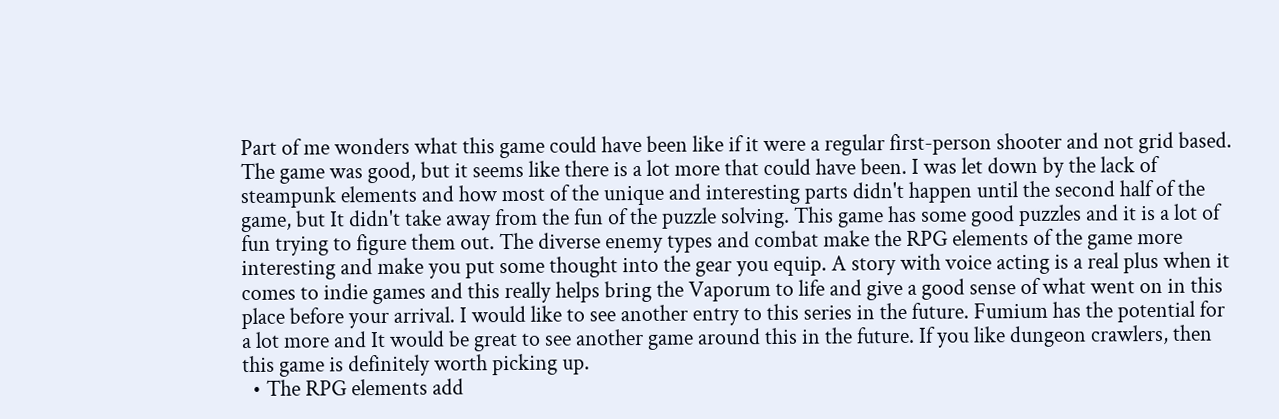Part of me wonders what this game could have been like if it were a regular first-person shooter and not grid based. The game was good, but it seems like there is a lot more that could have been. I was let down by the lack of steampunk elements and how most of the unique and interesting parts didn't happen until the second half of the game, but It didn't take away from the fun of the puzzle solving. This game has some good puzzles and it is a lot of fun trying to figure them out. The diverse enemy types and combat make the RPG elements of the game more interesting and make you put some thought into the gear you equip. A story with voice acting is a real plus when it comes to indie games and this really helps bring the Vaporum to life and give a good sense of what went on in this place before your arrival. I would like to see another entry to this series in the future. Fumium has the potential for a lot more and It would be great to see another game around this in the future. If you like dungeon crawlers, then this game is definitely worth picking up.
  • The RPG elements add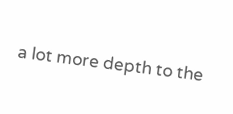a lot more depth to the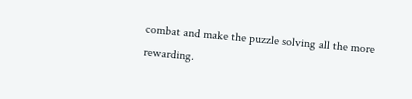combat and make the puzzle solving all the more rewarding.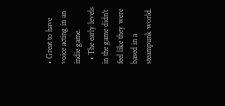• Great to have voice acting in an indie game.
  • The early levels in the game didn't feel like they were based in a steampunk world.